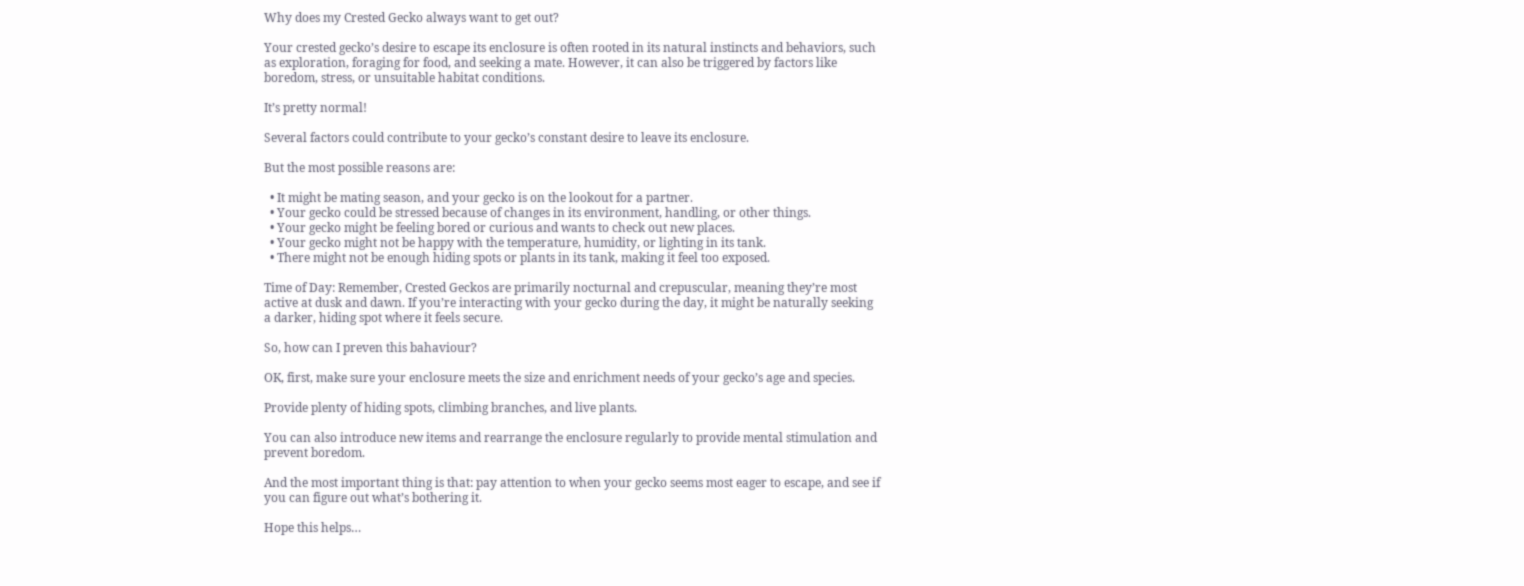Why does my Crested Gecko always want to get out?

Your crested gecko’s desire to escape its enclosure is often rooted in its natural instincts and behaviors, such as exploration, foraging for food, and seeking a mate. However, it can also be triggered by factors like boredom, stress, or unsuitable habitat conditions.

It’s pretty normal!

Several factors could contribute to your gecko’s constant desire to leave its enclosure.

But the most possible reasons are:

  • It might be mating season, and your gecko is on the lookout for a partner.
  • Your gecko could be stressed because of changes in its environment, handling, or other things.
  • Your gecko might be feeling bored or curious and wants to check out new places.
  • Your gecko might not be happy with the temperature, humidity, or lighting in its tank.
  • There might not be enough hiding spots or plants in its tank, making it feel too exposed.

Time of Day: Remember, Crested Geckos are primarily nocturnal and crepuscular, meaning they’re most active at dusk and dawn. If you’re interacting with your gecko during the day, it might be naturally seeking a darker, hiding spot where it feels secure.

So, how can I preven this bahaviour?

OK, first, make sure your enclosure meets the size and enrichment needs of your gecko’s age and species.

Provide plenty of hiding spots, climbing branches, and live plants.

You can also introduce new items and rearrange the enclosure regularly to provide mental stimulation and prevent boredom.

And the most important thing is that: pay attention to when your gecko seems most eager to escape, and see if you can figure out what’s bothering it.

Hope this helps…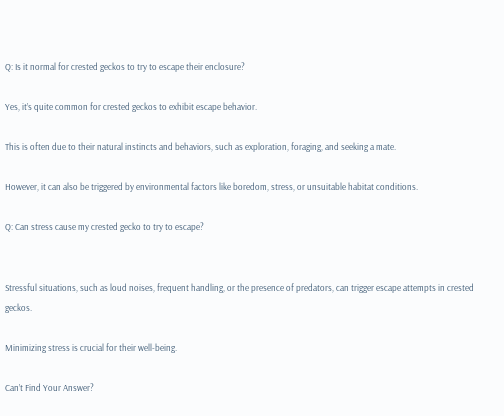Q: Is it normal for crested geckos to try to escape their enclosure?

Yes, it’s quite common for crested geckos to exhibit escape behavior.

This is often due to their natural instincts and behaviors, such as exploration, foraging, and seeking a mate.

However, it can also be triggered by environmental factors like boredom, stress, or unsuitable habitat conditions.

Q: Can stress cause my crested gecko to try to escape?


Stressful situations, such as loud noises, frequent handling, or the presence of predators, can trigger escape attempts in crested geckos.

Minimizing stress is crucial for their well-being.

Can’t Find Your Answer?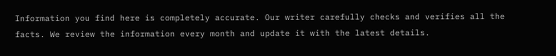Information you find here is completely accurate. Our writer carefully checks and verifies all the facts. We review the information every month and update it with the latest details.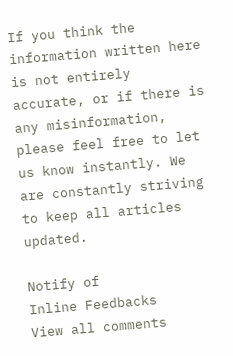If you think the information written here is not entirely accurate, or if there is any misinformation, please feel free to let us know instantly. We are constantly striving to keep all articles updated.

Notify of
Inline Feedbacks
View all comments